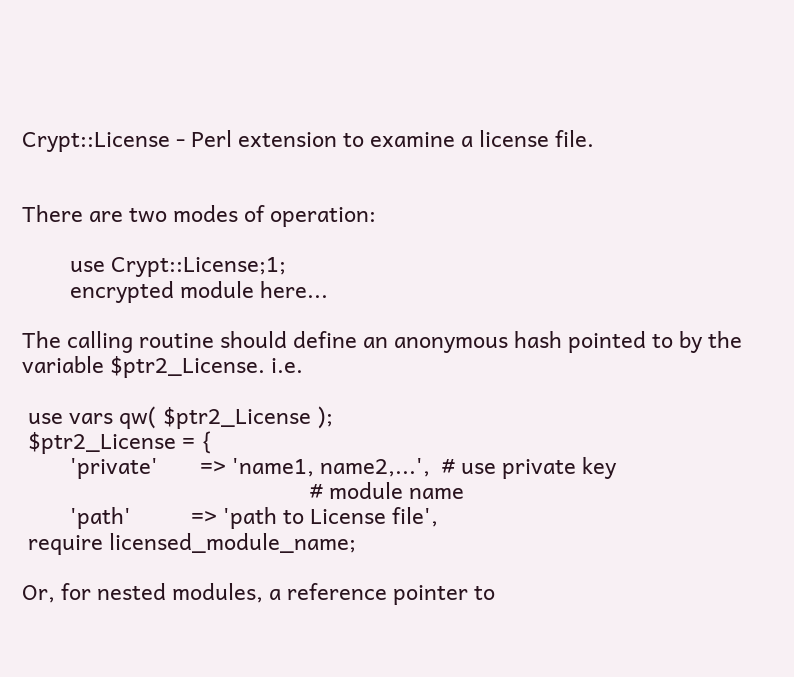Crypt::License - Perl extension to examine a license file.


There are two modes of operation:

        use Crypt::License;1;
        encrypted module here...

The calling routine should define an anonymous hash pointed to by the variable $ptr2_License. i.e.

 use vars qw( $ptr2_License );
 $ptr2_License = {
        'private'       => 'name1, name2,...',  # use private key
                                                # module name
        'path'          => 'path to License file',
 require licensed_module_name;

Or, for nested modules, a reference pointer to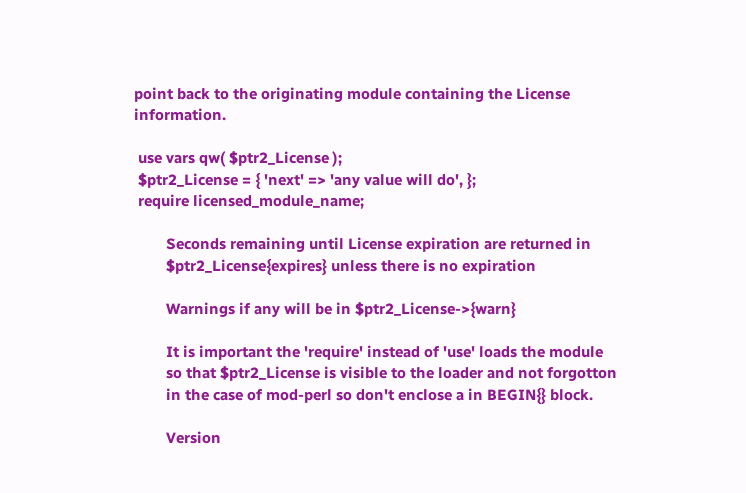point back to the originating module containing the License information.

 use vars qw( $ptr2_License );
 $ptr2_License = { 'next' => 'any value will do', };
 require licensed_module_name;

        Seconds remaining until License expiration are returned in
        $ptr2_License{expires} unless there is no expiration

        Warnings if any will be in $ptr2_License->{warn}

        It is important the 'require' instead of 'use' loads the module
        so that $ptr2_License is visible to the loader and not forgotton
        in the case of mod-perl so don't enclose a in BEGIN{} block.

        Version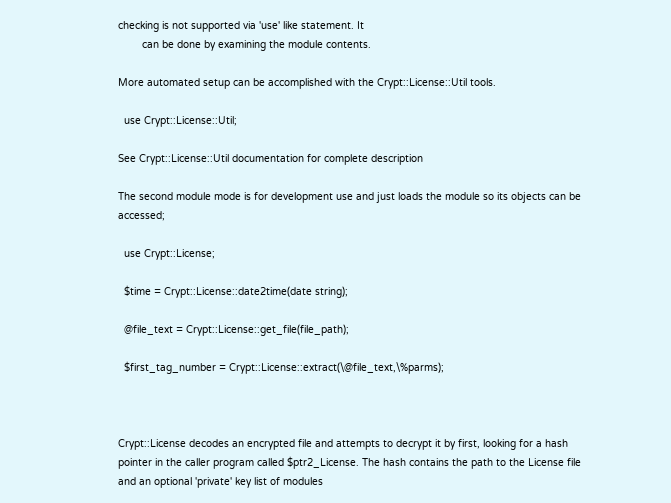checking is not supported via 'use' like statement. It
        can be done by examining the module contents.

More automated setup can be accomplished with the Crypt::License::Util tools.

  use Crypt::License::Util;

See Crypt::License::Util documentation for complete description

The second module mode is for development use and just loads the module so its objects can be accessed;

  use Crypt::License;

  $time = Crypt::License::date2time(date string);

  @file_text = Crypt::License::get_file(file_path);

  $first_tag_number = Crypt::License::extract(\@file_text,\%parms);



Crypt::License decodes an encrypted file and attempts to decrypt it by first, looking for a hash pointer in the caller program called $ptr2_License. The hash contains the path to the License file and an optional 'private' key list of modules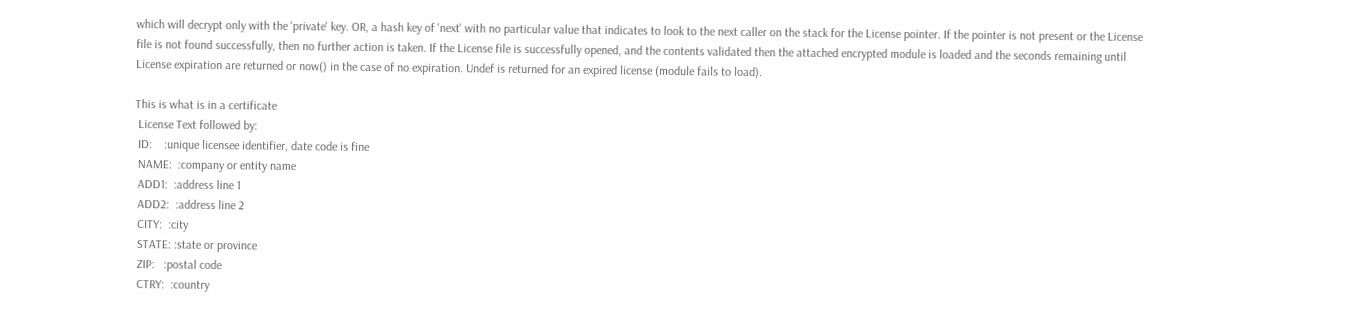which will decrypt only with the 'private' key. OR, a hash key of 'next' with no particular value that indicates to look to the next caller on the stack for the License pointer. If the pointer is not present or the License file is not found successfully, then no further action is taken. If the License file is successfully opened, and the contents validated then the attached encrypted module is loaded and the seconds remaining until License expiration are returned or now() in the case of no expiration. Undef is returned for an expired license (module fails to load).

This is what is in a certificate
 License Text followed by:
 ID:    :unique licensee identifier, date code is fine
 NAME:  :company or entity name
 ADD1:  :address line 1
 ADD2:  :address line 2
 CITY:  :city
 STATE: :state or province
 ZIP:   :postal code
 CTRY:  :country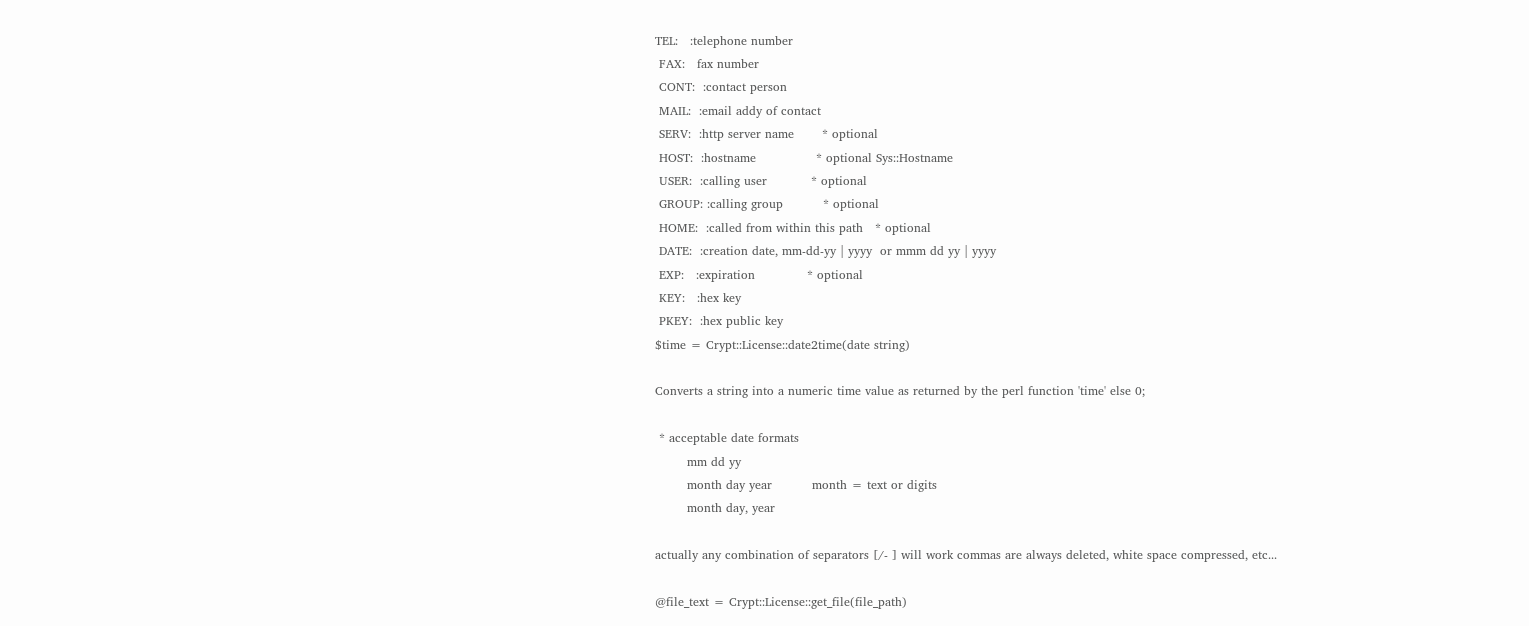TEL:   :telephone number
 FAX:   fax number
 CONT:  :contact person
 MAIL:  :email addy of contact
 SERV:  :http server name       * optional
 HOST:  :hostname               * optional Sys::Hostname
 USER:  :calling user           * optional
 GROUP: :calling group          * optional
 HOME:  :called from within this path   * optional
 DATE:  :creation date, mm-dd-yy | yyyy  or mmm dd yy | yyyy
 EXP:   :expiration             * optional
 KEY:   :hex key
 PKEY:  :hex public key
$time = Crypt::License::date2time(date string)

Converts a string into a numeric time value as returned by the perl function 'time' else 0;

 * acceptable date formats
        mm dd yy
        month day year          month = text or digits
        month day, year

actually any combination of separators [/- ] will work commas are always deleted, white space compressed, etc...

@file_text = Crypt::License::get_file(file_path)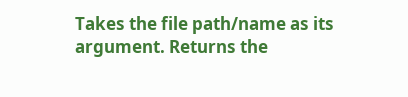Takes the file path/name as its argument. Returns the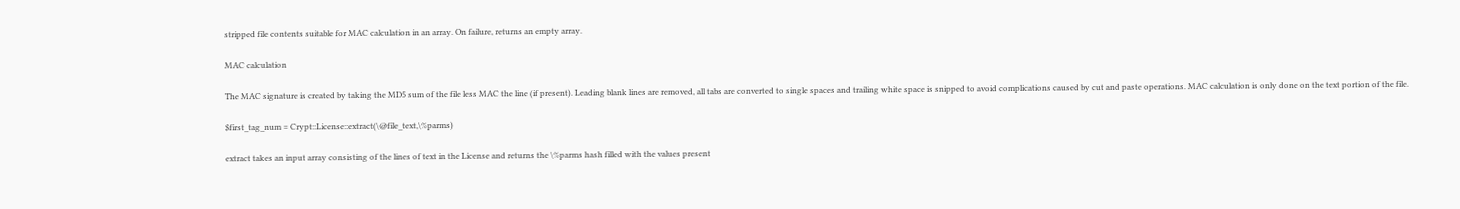stripped file contents suitable for MAC calculation in an array. On failure, returns an empty array.

MAC calculation

The MAC signature is created by taking the MD5 sum of the file less MAC the line (if present). Leading blank lines are removed, all tabs are converted to single spaces and trailing white space is snipped to avoid complications caused by cut and paste operations. MAC calculation is only done on the text portion of the file.

$first_tag_num = Crypt::License::extract(\@file_text,\%parms)

extract takes an input array consisting of the lines of text in the License and returns the \%parms hash filled with the values present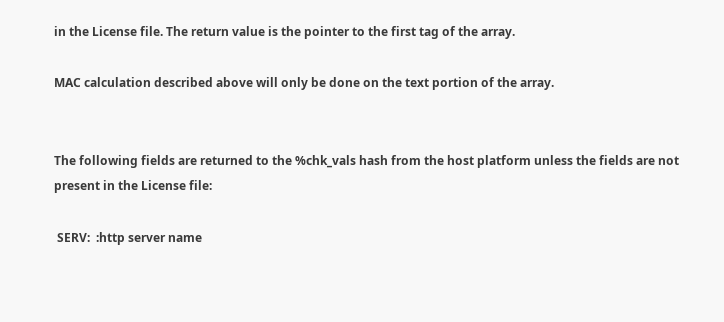in the License file. The return value is the pointer to the first tag of the array.

MAC calculation described above will only be done on the text portion of the array.


The following fields are returned to the %chk_vals hash from the host platform unless the fields are not present in the License file:

 SERV:  :http server name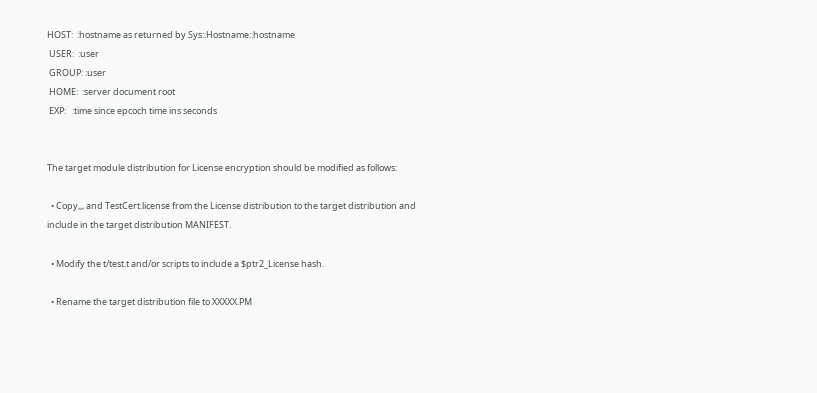HOST:  :hostname as returned by Sys::Hostname::hostname
 USER:  :user
 GROUP: :user
 HOME:  :server document root
 EXP:   :time since epcoch time ins seconds


The target module distribution for License encryption should be modified as follows:

  • Copy,,, and TestCert.license from the License distribution to the target distribution and include in the target distribution MANIFEST.

  • Modify the t/test.t and/or scripts to include a $ptr2_License hash.

  • Rename the target distribution file to XXXXX.PM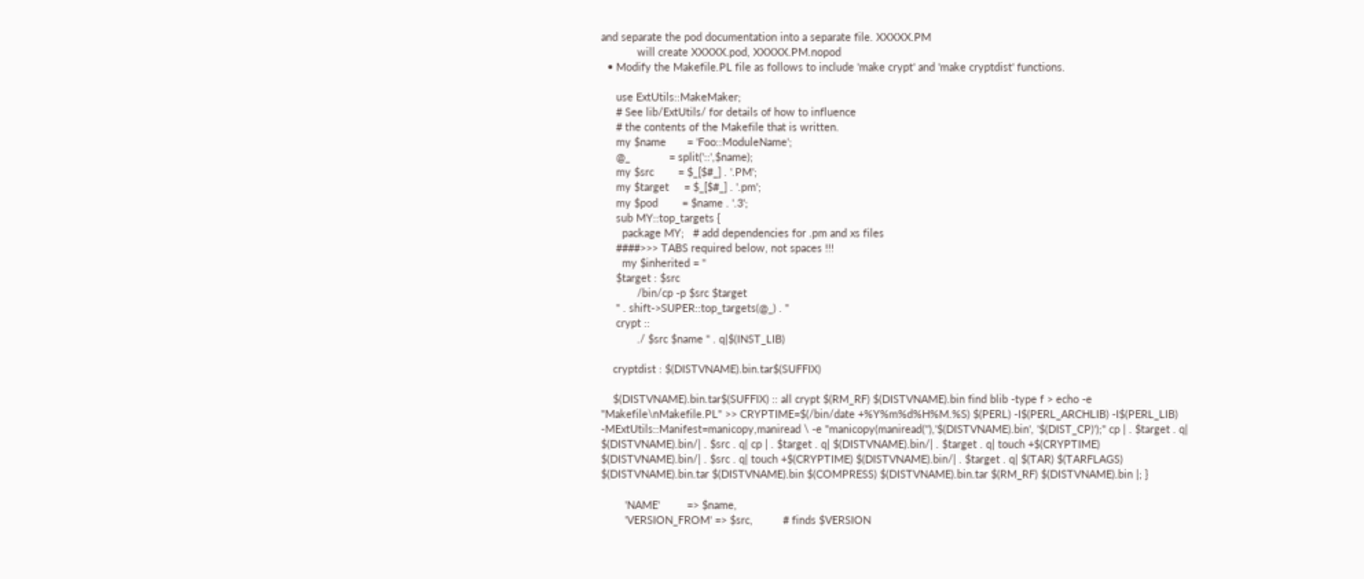and separate the pod documentation into a separate file. XXXXX.PM
            will create XXXXX.pod, XXXXX.PM.nopod
  • Modify the Makefile.PL file as follows to include 'make crypt' and 'make cryptdist' functions.

     use ExtUtils::MakeMaker;
     # See lib/ExtUtils/ for details of how to influence
     # the contents of the Makefile that is written.
     my $name       = 'Foo::ModuleName';
     @_             = split('::',$name);
     my $src        = $_[$#_] . '.PM';
     my $target     = $_[$#_] . '.pm';
     my $pod        = $name . '.3';
     sub MY::top_targets {
       package MY;   # add dependencies for .pm and xs files
     ####>>> TABS required below, not spaces !!!
       my $inherited = "
     $target : $src
            /bin/cp -p $src $target
     " . shift->SUPER::top_targets(@_) . "
     crypt ::
            ./ $src $name " . q|$(INST_LIB)

    cryptdist : $(DISTVNAME).bin.tar$(SUFFIX)

    $(DISTVNAME).bin.tar$(SUFFIX) :: all crypt $(RM_RF) $(DISTVNAME).bin find blib -type f > echo -e "Makefile\nMakefile.PL" >> CRYPTIME=$(/bin/date +%Y%m%d%H%M.%S) $(PERL) -I$(PERL_ARCHLIB) -I$(PERL_LIB) -MExtUtils::Manifest=manicopy,maniread \ -e "manicopy(maniread(''),'$(DISTVNAME).bin', '$(DIST_CP)');" cp | . $target . q| $(DISTVNAME).bin/| . $src . q| cp | . $target . q| $(DISTVNAME).bin/| . $target . q| touch +$(CRYPTIME) $(DISTVNAME).bin/| . $src . q| touch +$(CRYPTIME) $(DISTVNAME).bin/| . $target . q| $(TAR) $(TARFLAGS) $(DISTVNAME).bin.tar $(DISTVNAME).bin $(COMPRESS) $(DISTVNAME).bin.tar $(RM_RF) $(DISTVNAME).bin |; }

        'NAME'         => $name,
        'VERSION_FROM' => $src,          # finds $VERSION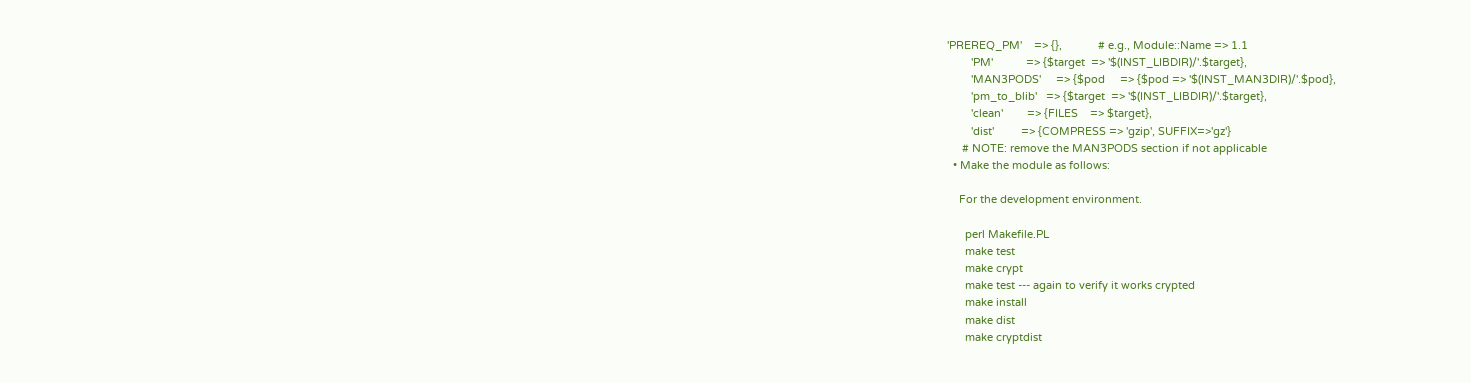'PREREQ_PM'    => {},            # e.g., Module::Name => 1.1
        'PM'           => {$target  => '$(INST_LIBDIR)/'.$target},
        'MAN3PODS'     => {$pod     => {$pod => '$(INST_MAN3DIR)/'.$pod},
        'pm_to_blib'   => {$target  => '$(INST_LIBDIR)/'.$target},
        'clean'        => {FILES    => $target},
        'dist'         => {COMPRESS => 'gzip', SUFFIX=>'gz'}
     # NOTE: remove the MAN3PODS section if not applicable
  • Make the module as follows:

    For the development environment.

      perl Makefile.PL
      make test
      make crypt
      make test --- again to verify it works crypted
      make install
      make dist
      make cryptdist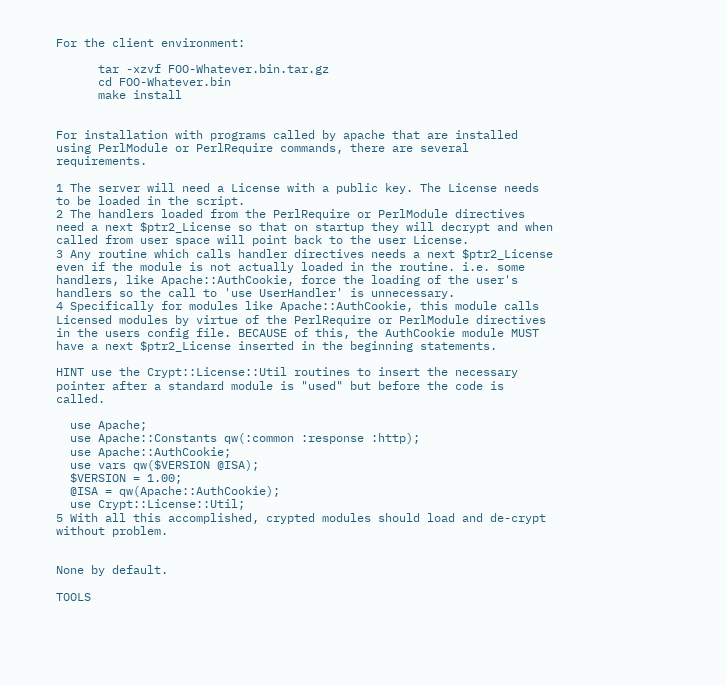For the client environment:

      tar -xzvf FOO-Whatever.bin.tar.gz
      cd FOO-Whatever.bin
      make install


For installation with programs called by apache that are installed using PerlModule or PerlRequire commands, there are several requirements.

1 The server will need a License with a public key. The License needs to be loaded in the script.
2 The handlers loaded from the PerlRequire or PerlModule directives need a next $ptr2_License so that on startup they will decrypt and when called from user space will point back to the user License.
3 Any routine which calls handler directives needs a next $ptr2_License even if the module is not actually loaded in the routine. i.e. some handlers, like Apache::AuthCookie, force the loading of the user's handlers so the call to 'use UserHandler' is unnecessary.
4 Specifically for modules like Apache::AuthCookie, this module calls Licensed modules by virtue of the PerlRequire or PerlModule directives in the users config file. BECAUSE of this, the AuthCookie module MUST have a next $ptr2_License inserted in the beginning statements.

HINT use the Crypt::License::Util routines to insert the necessary pointer after a standard module is "used" but before the code is called.

  use Apache;
  use Apache::Constants qw(:common :response :http);
  use Apache::AuthCookie;
  use vars qw($VERSION @ISA);
  $VERSION = 1.00;
  @ISA = qw(Apache::AuthCookie);
  use Crypt::License::Util;
5 With all this accomplished, crypted modules should load and de-crypt without problem.


None by default.

TOOLS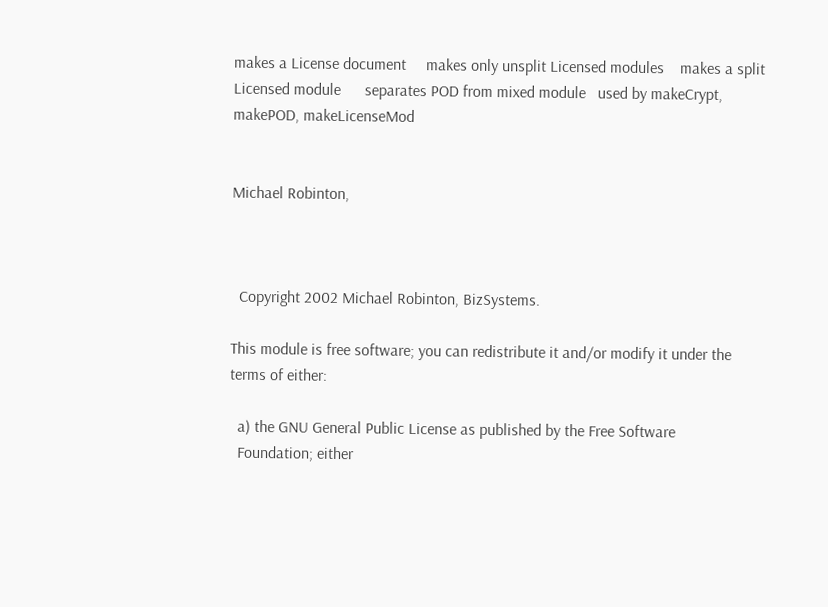makes a License document     makes only unsplit Licensed modules    makes a split Licensed module      separates POD from mixed module   used by makeCrypt, makePOD, makeLicenseMod


Michael Robinton,



  Copyright 2002 Michael Robinton, BizSystems.

This module is free software; you can redistribute it and/or modify it under the terms of either:

  a) the GNU General Public License as published by the Free Software
  Foundation; either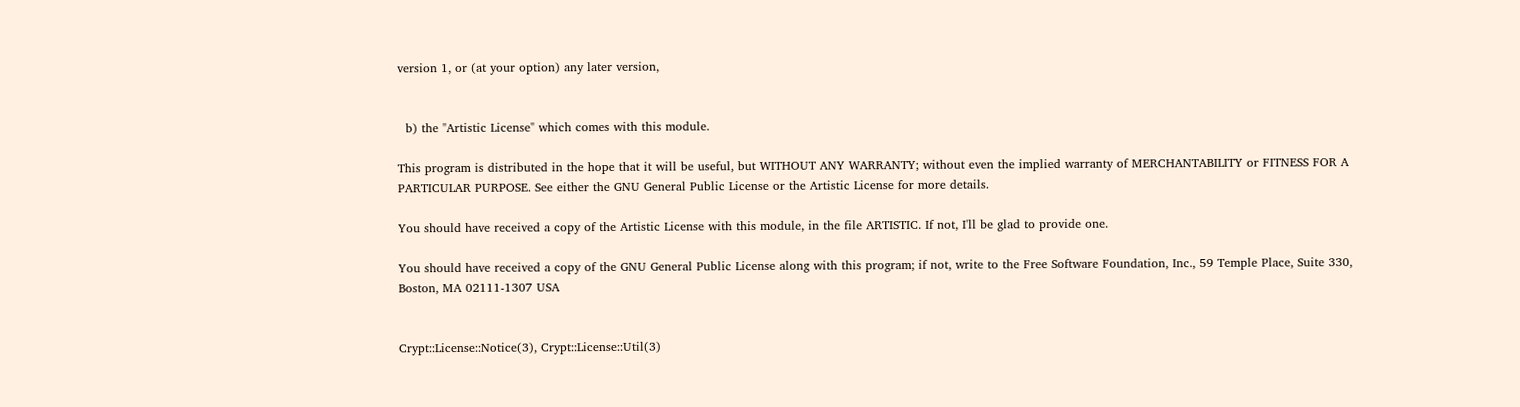version 1, or (at your option) any later version,


  b) the "Artistic License" which comes with this module.

This program is distributed in the hope that it will be useful, but WITHOUT ANY WARRANTY; without even the implied warranty of MERCHANTABILITY or FITNESS FOR A PARTICULAR PURPOSE. See either the GNU General Public License or the Artistic License for more details.

You should have received a copy of the Artistic License with this module, in the file ARTISTIC. If not, I'll be glad to provide one.

You should have received a copy of the GNU General Public License along with this program; if not, write to the Free Software Foundation, Inc., 59 Temple Place, Suite 330, Boston, MA 02111-1307 USA


Crypt::License::Notice(3), Crypt::License::Util(3)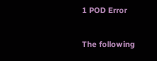1 POD Error

The following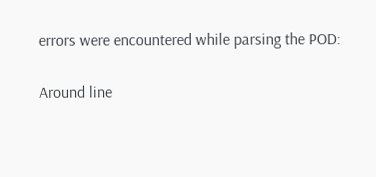errors were encountered while parsing the POD:

Around line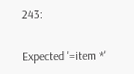243:

Expected '=item *'